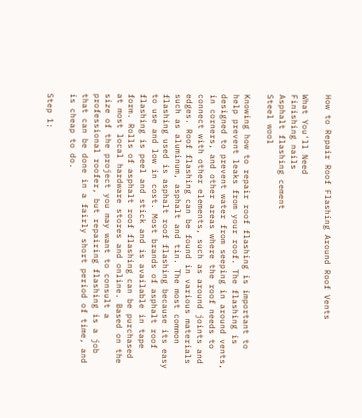How to Repair Roof Flashing Around Roof Vents

What You'll Need
Finishing nails
Asphalt flashing cement
Steel wool

Knowing how to repair roof flashing is important to help prevent leaks from your roof. The flashing is designed to prevent water from seeping in around vents, in corners, and other areas where the roof needs to connect with other elements, such as around joints and edges. Roof flashing can be found in various materials such as aluminum, asphalt and tin. The most common flashing used is asphalt roof flashing because its easy to use and low in cost. Most brands of asphalt roof flashing is peel and stick and is available in tape form. Rolls of asphalt roof flashing can be purchased at most local hardware stores and online. Based on the size of the project you may want to consult a professional roofer, but repairing flashing is a job that can be done in a fairly short period of time, and is cheap to do.

Step 1: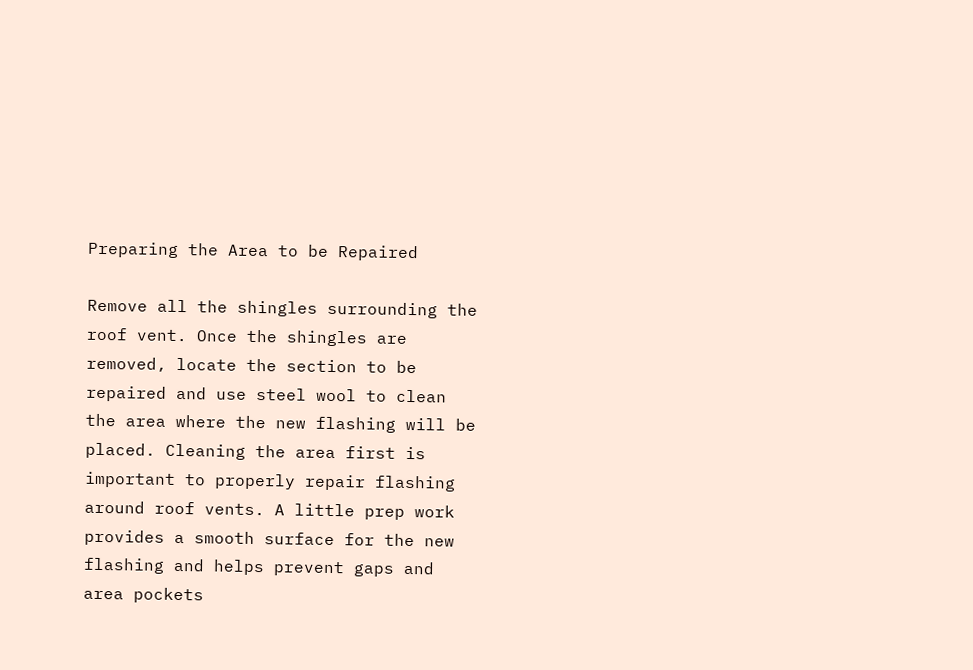Preparing the Area to be Repaired

Remove all the shingles surrounding the roof vent. Once the shingles are removed, locate the section to be repaired and use steel wool to clean the area where the new flashing will be placed. Cleaning the area first is important to properly repair flashing around roof vents. A little prep work provides a smooth surface for the new flashing and helps prevent gaps and area pockets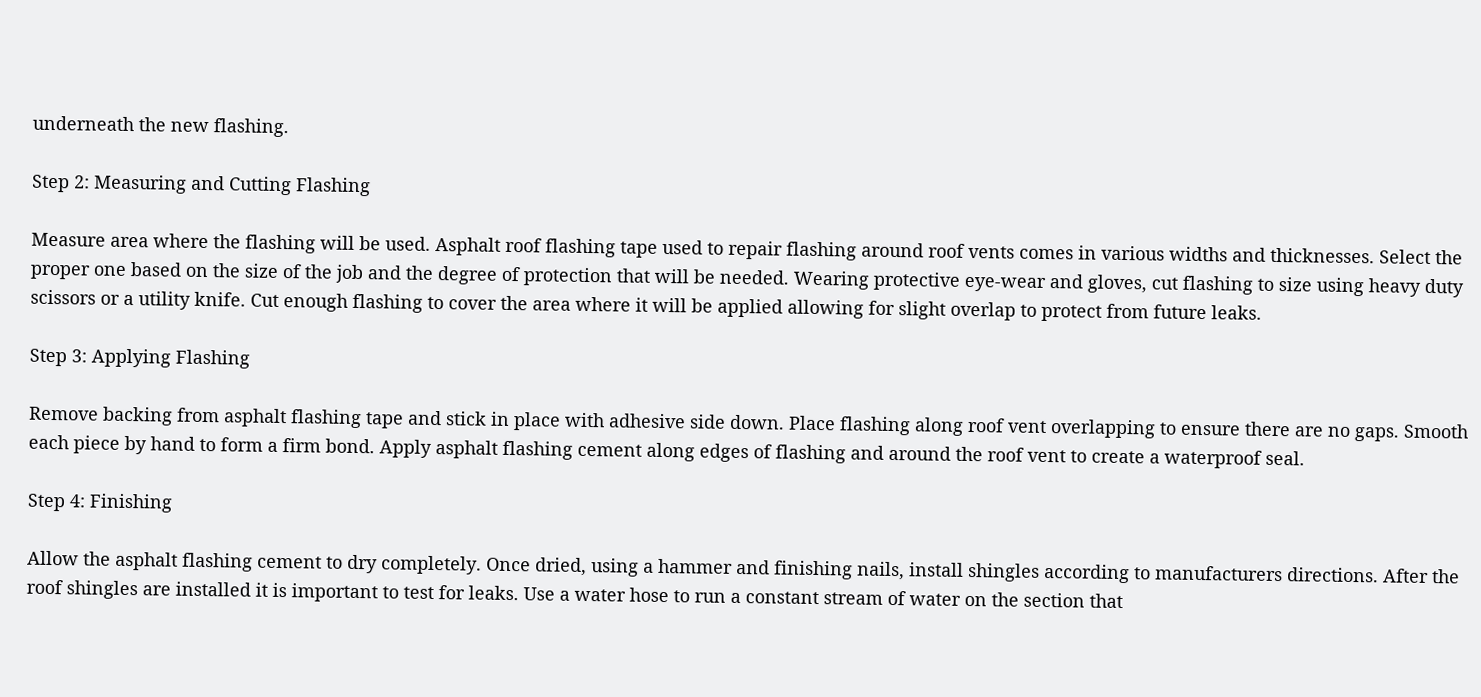underneath the new flashing.

Step 2: Measuring and Cutting Flashing

Measure area where the flashing will be used. Asphalt roof flashing tape used to repair flashing around roof vents comes in various widths and thicknesses. Select the proper one based on the size of the job and the degree of protection that will be needed. Wearing protective eye-wear and gloves, cut flashing to size using heavy duty scissors or a utility knife. Cut enough flashing to cover the area where it will be applied allowing for slight overlap to protect from future leaks.

Step 3: Applying Flashing

Remove backing from asphalt flashing tape and stick in place with adhesive side down. Place flashing along roof vent overlapping to ensure there are no gaps. Smooth each piece by hand to form a firm bond. Apply asphalt flashing cement along edges of flashing and around the roof vent to create a waterproof seal.

Step 4: Finishing

Allow the asphalt flashing cement to dry completely. Once dried, using a hammer and finishing nails, install shingles according to manufacturers directions. After the roof shingles are installed it is important to test for leaks. Use a water hose to run a constant stream of water on the section that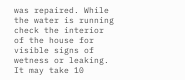was repaired. While the water is running check the interior of the house for visible signs of wetness or leaking. It may take 10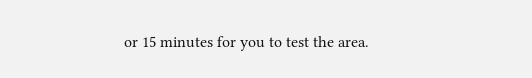or 15 minutes for you to test the area.